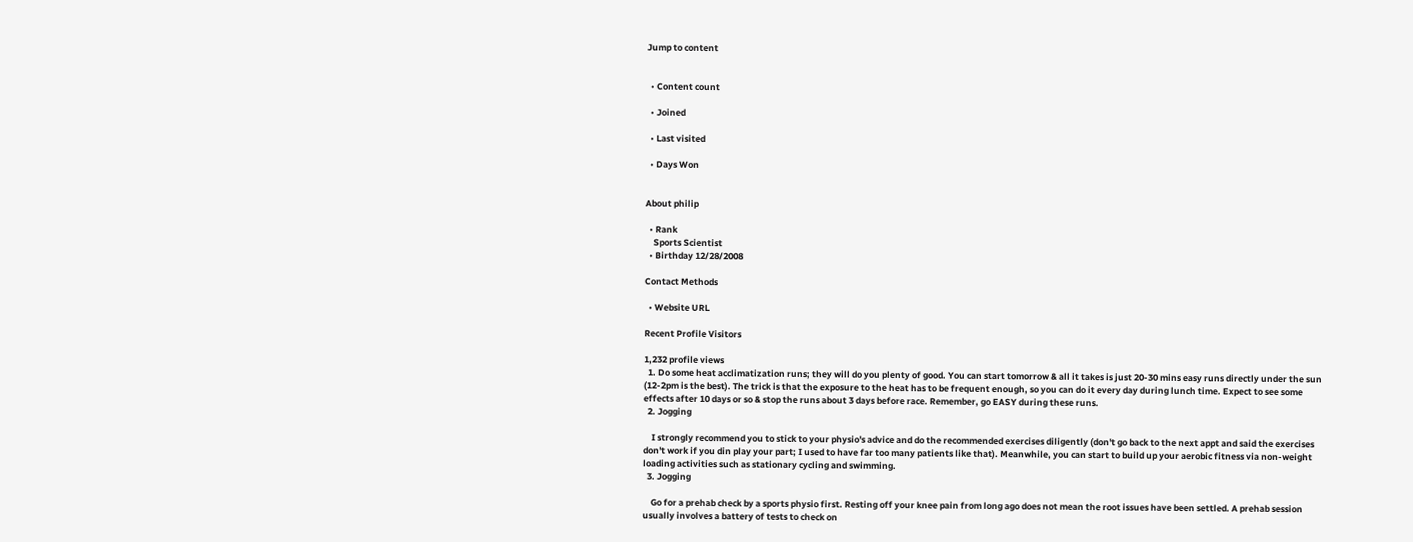Jump to content


  • Content count

  • Joined

  • Last visited

  • Days Won


About philip

  • Rank
    Sports Scientist
  • Birthday 12/28/2008

Contact Methods

  • Website URL

Recent Profile Visitors

1,232 profile views
  1. Do some heat acclimatization runs; they will do you plenty of good. You can start tomorrow & all it takes is just 20-30 mins easy runs directly under the sun (12-2pm is the best). The trick is that the exposure to the heat has to be frequent enough, so you can do it every day during lunch time. Expect to see some effects after 10 days or so & stop the runs about 3 days before race. Remember, go EASY during these runs.
  2. Jogging

    I strongly recommend you to stick to your physio's advice and do the recommended exercises diligently (don't go back to the next appt and said the exercises don't work if you din play your part; I used to have far too many patients like that). Meanwhile, you can start to build up your aerobic fitness via non-weight loading activities such as stationary cycling and swimming.
  3. Jogging

    Go for a prehab check by a sports physio first. Resting off your knee pain from long ago does not mean the root issues have been settled. A prehab session usually involves a battery of tests to check on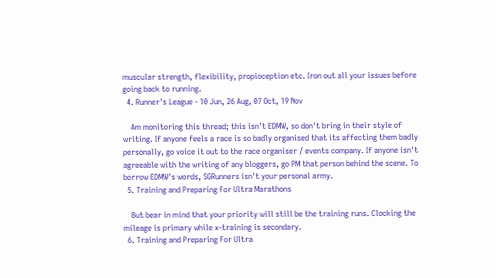muscular strength, flexibility, propioception etc. Iron out all your issues before going back to running.
  4. Runner's League - 10 Jun, 26 Aug, 07 Oct, 19 Nov

    Am monitoring this thread; this isn't EDMW, so don't bring in their style of writing. If anyone feels a race is so badly organised that its affecting them badly personally, go voice it out to the race organiser / events company. If anyone isn't agreeable with the writing of any bloggers, go PM that person behind the scene. To borrow EDMW's words, SGRunners isn't your personal army.
  5. Training and Preparing For Ultra Marathons

    But bear in mind that your priority will still be the training runs. Clocking the mileage is primary while x-training is secondary.
  6. Training and Preparing For Ultra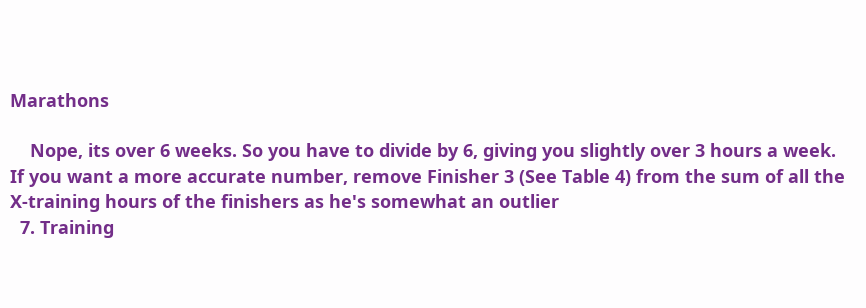Marathons

    Nope, its over 6 weeks. So you have to divide by 6, giving you slightly over 3 hours a week. If you want a more accurate number, remove Finisher 3 (See Table 4) from the sum of all the X-training hours of the finishers as he's somewhat an outlier
  7. Training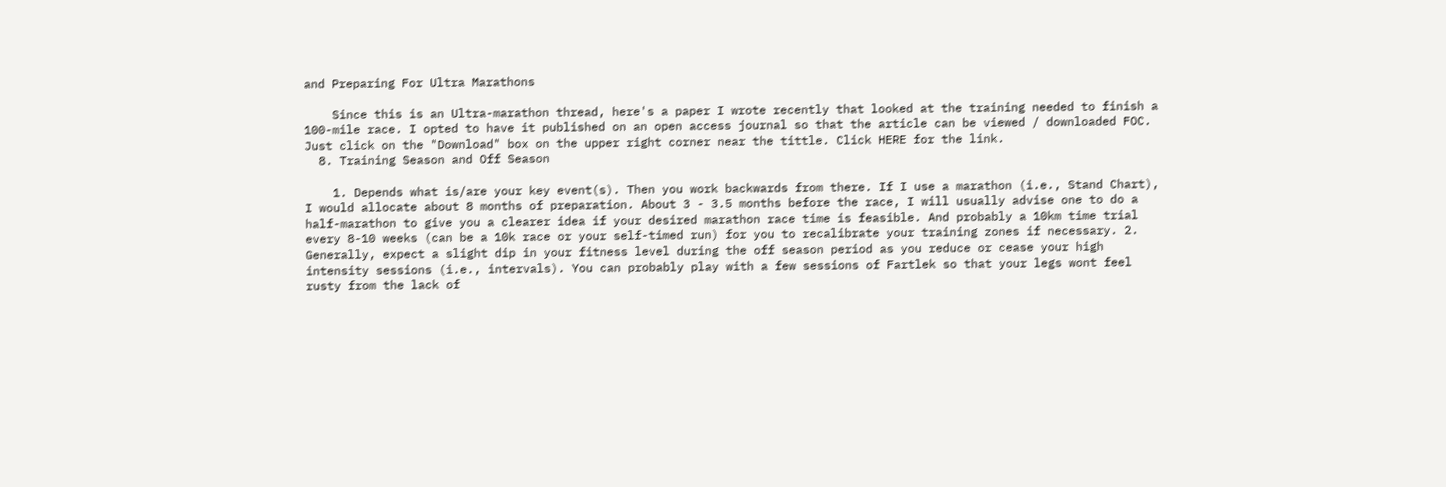and Preparing For Ultra Marathons

    Since this is an Ultra-marathon thread, here's a paper I wrote recently that looked at the training needed to finish a 100-mile race. I opted to have it published on an open access journal so that the article can be viewed / downloaded FOC. Just click on the "Download" box on the upper right corner near the tittle. Click HERE for the link.
  8. Training Season and Off Season

    1. Depends what is/are your key event(s). Then you work backwards from there. If I use a marathon (i.e., Stand Chart), I would allocate about 8 months of preparation. About 3 - 3.5 months before the race, I will usually advise one to do a half-marathon to give you a clearer idea if your desired marathon race time is feasible. And probably a 10km time trial every 8-10 weeks (can be a 10k race or your self-timed run) for you to recalibrate your training zones if necessary. 2. Generally, expect a slight dip in your fitness level during the off season period as you reduce or cease your high intensity sessions (i.e., intervals). You can probably play with a few sessions of Fartlek so that your legs wont feel rusty from the lack of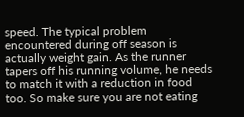speed. The typical problem encountered during off season is actually weight gain. As the runner tapers off his running volume, he needs to match it with a reduction in food too. So make sure you are not eating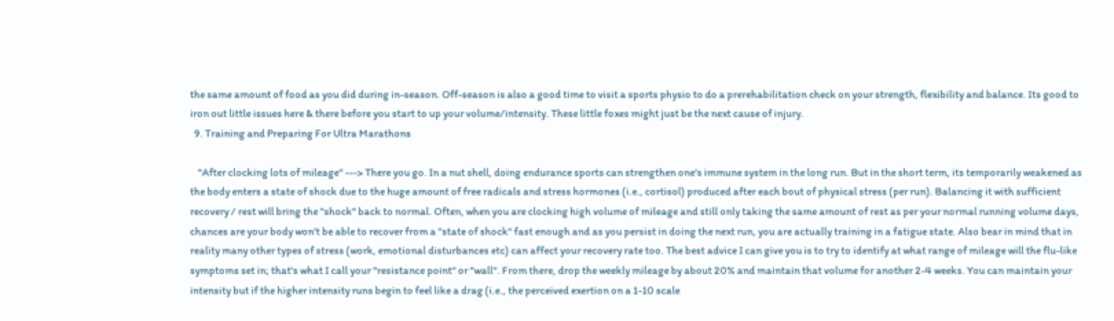the same amount of food as you did during in-season. Off-season is also a good time to visit a sports physio to do a prerehabilitation check on your strength, flexibility and balance. Its good to iron out little issues here & there before you start to up your volume/intensity. These little foxes might just be the next cause of injury.
  9. Training and Preparing For Ultra Marathons

    "After clocking lots of mileage" ---> There you go. In a nut shell, doing endurance sports can strengthen one's immune system in the long run. But in the short term, its temporarily weakened as the body enters a state of shock due to the huge amount of free radicals and stress hormones (i.e., cortisol) produced after each bout of physical stress (per run). Balancing it with sufficient recovery / rest will bring the "shock" back to normal. Often, when you are clocking high volume of mileage and still only taking the same amount of rest as per your normal running volume days, chances are your body won't be able to recover from a "state of shock" fast enough and as you persist in doing the next run, you are actually training in a fatigue state. Also bear in mind that in reality many other types of stress (work, emotional disturbances etc) can affect your recovery rate too. The best advice I can give you is to try to identify at what range of mileage will the flu-like symptoms set in; that's what I call your "resistance point" or "wall". From there, drop the weekly mileage by about 20% and maintain that volume for another 2-4 weeks. You can maintain your intensity but if the higher intensity runs begin to feel like a drag (i.e., the perceived exertion on a 1-10 scale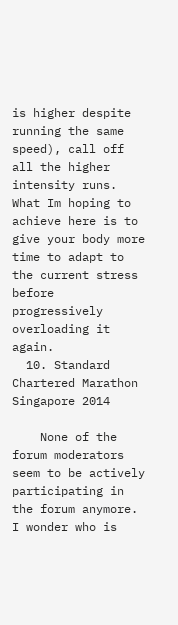is higher despite running the same speed), call off all the higher intensity runs. What Im hoping to achieve here is to give your body more time to adapt to the current stress before progressively overloading it again.
  10. Standard Chartered Marathon Singapore 2014

    None of the forum moderators seem to be actively participating in the forum anymore. I wonder who is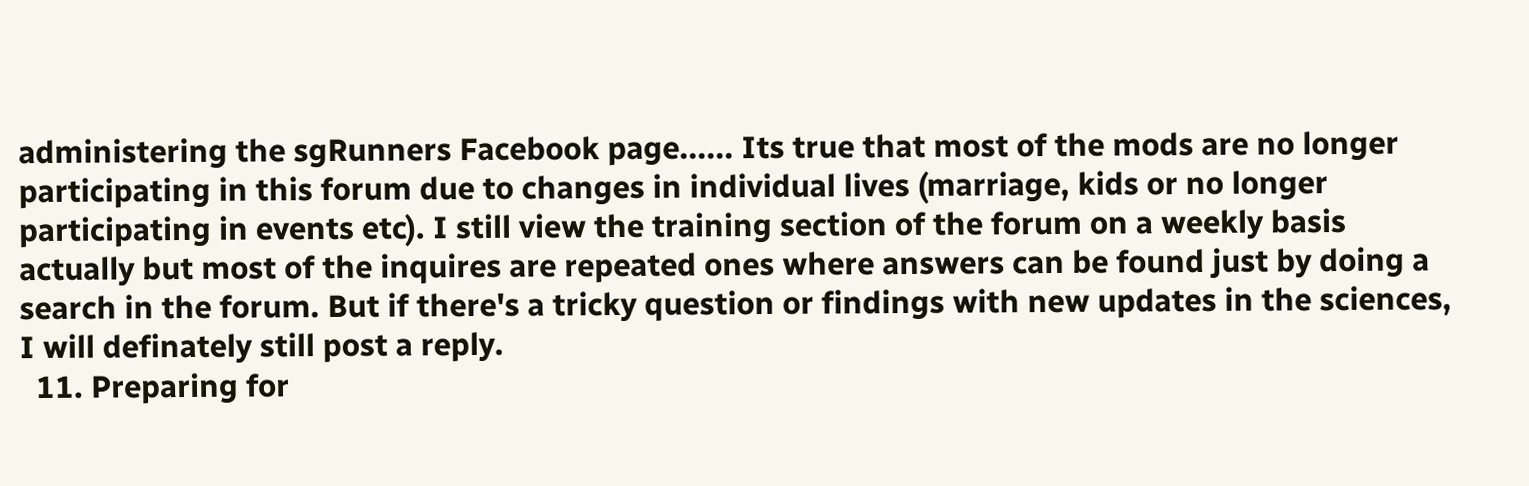administering the sgRunners Facebook page...... Its true that most of the mods are no longer participating in this forum due to changes in individual lives (marriage, kids or no longer participating in events etc). I still view the training section of the forum on a weekly basis actually but most of the inquires are repeated ones where answers can be found just by doing a search in the forum. But if there's a tricky question or findings with new updates in the sciences, I will definately still post a reply.
  11. Preparing for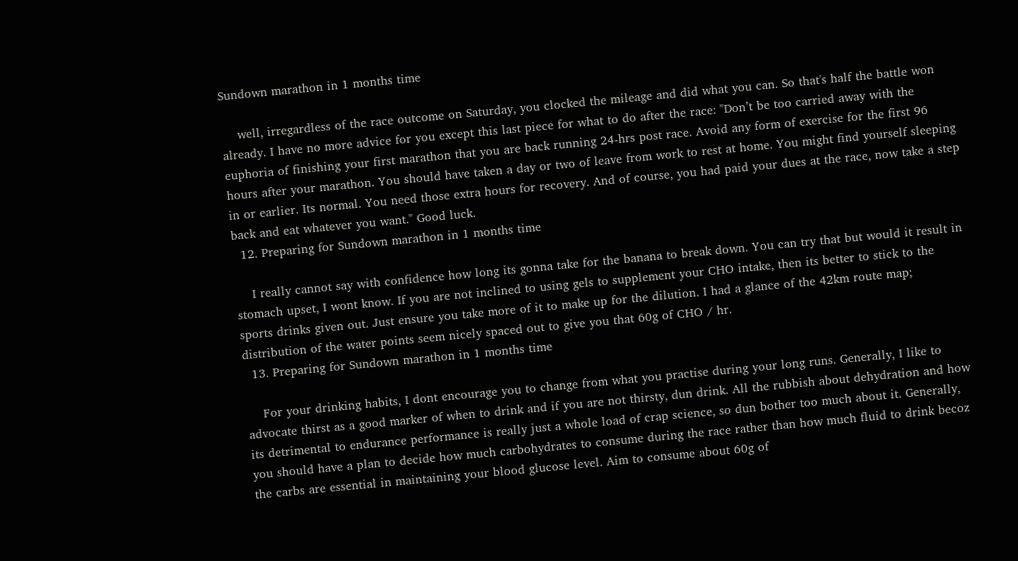Sundown marathon in 1 months time

    well, irregardless of the race outcome on Saturday, you clocked the mileage and did what you can. So that's half the battle won already. I have no more advice for you except this last piece for what to do after the race: "Don’t be too carried away with the euphoria of finishing your first marathon that you are back running 24-hrs post race. Avoid any form of exercise for the first 96 hours after your marathon. You should have taken a day or two of leave from work to rest at home. You might find yourself sleeping in or earlier. Its normal. You need those extra hours for recovery. And of course, you had paid your dues at the race, now take a step back and eat whatever you want." Good luck.
  12. Preparing for Sundown marathon in 1 months time

    I really cannot say with confidence how long its gonna take for the banana to break down. You can try that but would it result in stomach upset, I wont know. If you are not inclined to using gels to supplement your CHO intake, then its better to stick to the sports drinks given out. Just ensure you take more of it to make up for the dilution. I had a glance of the 42km route map; distribution of the water points seem nicely spaced out to give you that 60g of CHO / hr.
  13. Preparing for Sundown marathon in 1 months time

    For your drinking habits, I dont encourage you to change from what you practise during your long runs. Generally, I like to advocate thirst as a good marker of when to drink and if you are not thirsty, dun drink. All the rubbish about dehydration and how its detrimental to endurance performance is really just a whole load of crap science, so dun bother too much about it. Generally, you should have a plan to decide how much carbohydrates to consume during the race rather than how much fluid to drink becoz the carbs are essential in maintaining your blood glucose level. Aim to consume about 60g of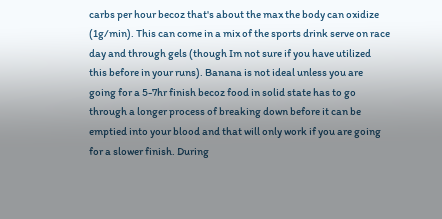carbs per hour becoz that's about the max the body can oxidize (1g/min). This can come in a mix of the sports drink serve on race day and through gels (though Im not sure if you have utilized this before in your runs). Banana is not ideal unless you are going for a 5-7hr finish becoz food in solid state has to go through a longer process of breaking down before it can be emptied into your blood and that will only work if you are going for a slower finish. During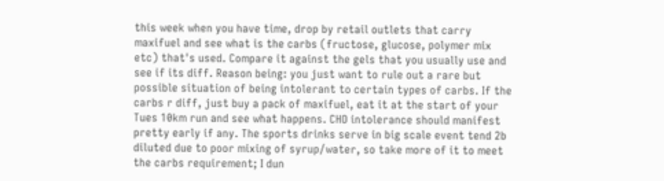this week when you have time, drop by retail outlets that carry maxifuel and see what is the carbs (fructose, glucose, polymer mix etc) that's used. Compare it against the gels that you usually use and see if its diff. Reason being: you just want to rule out a rare but possible situation of being intolerant to certain types of carbs. If the carbs r diff, just buy a pack of maxifuel, eat it at the start of your Tues 10km run and see what happens. CHO intolerance should manifest pretty early if any. The sports drinks serve in big scale event tend 2b diluted due to poor mixing of syrup/water, so take more of it to meet the carbs requirement; I dun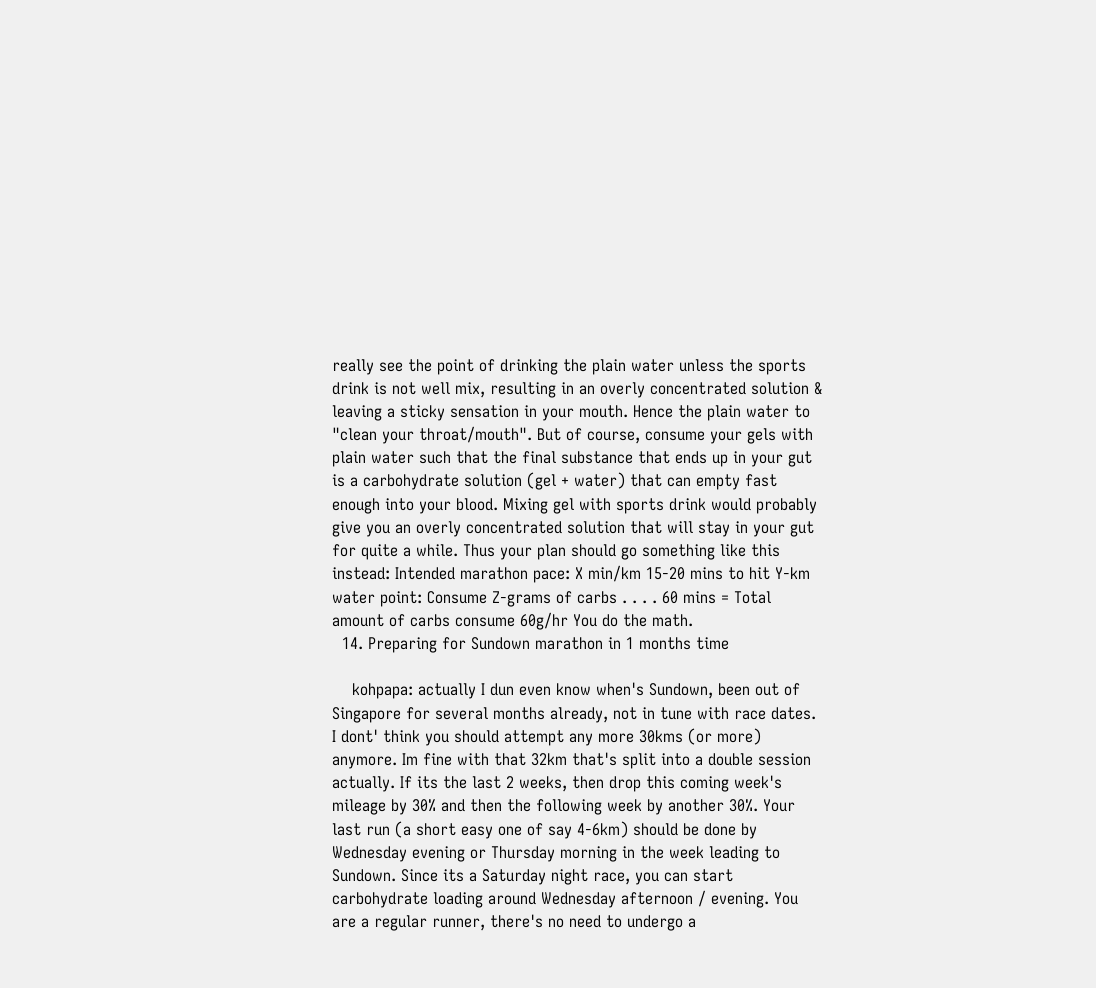really see the point of drinking the plain water unless the sports drink is not well mix, resulting in an overly concentrated solution & leaving a sticky sensation in your mouth. Hence the plain water to "clean your throat/mouth". But of course, consume your gels with plain water such that the final substance that ends up in your gut is a carbohydrate solution (gel + water) that can empty fast enough into your blood. Mixing gel with sports drink would probably give you an overly concentrated solution that will stay in your gut for quite a while. Thus your plan should go something like this instead: Intended marathon pace: X min/km 15-20 mins to hit Y-km water point: Consume Z-grams of carbs . . . . 60 mins = Total amount of carbs consume 60g/hr You do the math.
  14. Preparing for Sundown marathon in 1 months time

    kohpapa: actually I dun even know when's Sundown, been out of Singapore for several months already, not in tune with race dates. I dont' think you should attempt any more 30kms (or more) anymore. Im fine with that 32km that's split into a double session actually. If its the last 2 weeks, then drop this coming week's mileage by 30% and then the following week by another 30%. Your last run (a short easy one of say 4-6km) should be done by Wednesday evening or Thursday morning in the week leading to Sundown. Since its a Saturday night race, you can start carbohydrate loading around Wednesday afternoon / evening. You are a regular runner, there's no need to undergo a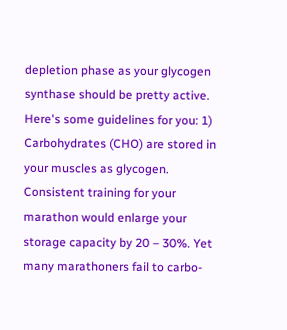depletion phase as your glycogen synthase should be pretty active. Here's some guidelines for you: 1) Carbohydrates (CHO) are stored in your muscles as glycogen. Consistent training for your marathon would enlarge your storage capacity by 20 – 30%. Yet many marathoners fail to carbo-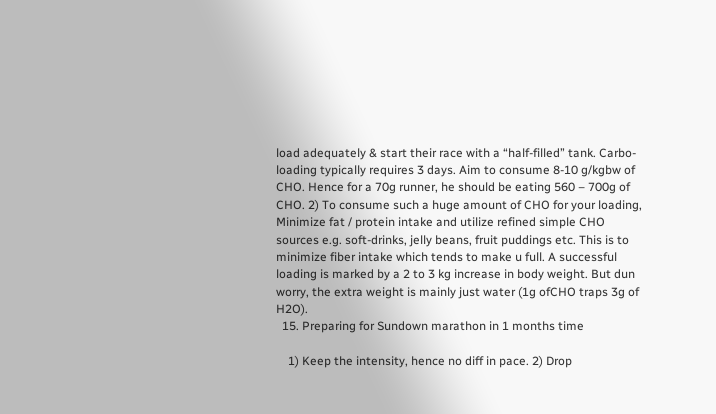load adequately & start their race with a “half-filled” tank. Carbo-loading typically requires 3 days. Aim to consume 8-10 g/kgbw of CHO. Hence for a 70g runner, he should be eating 560 – 700g of CHO. 2) To consume such a huge amount of CHO for your loading, Minimize fat / protein intake and utilize refined simple CHO sources e.g. soft-drinks, jelly beans, fruit puddings etc. This is to minimize fiber intake which tends to make u full. A successful loading is marked by a 2 to 3 kg increase in body weight. But dun worry, the extra weight is mainly just water (1g ofCHO traps 3g of H2O).
  15. Preparing for Sundown marathon in 1 months time

    1) Keep the intensity, hence no diff in pace. 2) Drop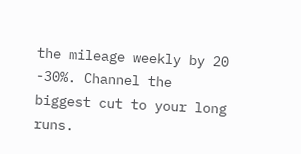the mileage weekly by 20 -30%. Channel the biggest cut to your long runs.